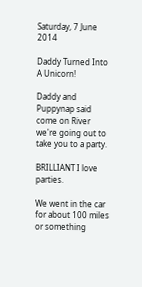Saturday, 7 June 2014

Daddy Turned Into A Unicorn!

Daddy and Puppynap said come on River we're going out to take you to a party.

BRILLIANT I love parties.

We went in the car for about 100 miles or something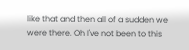like that and then all of a sudden we were there. Oh I've not been to this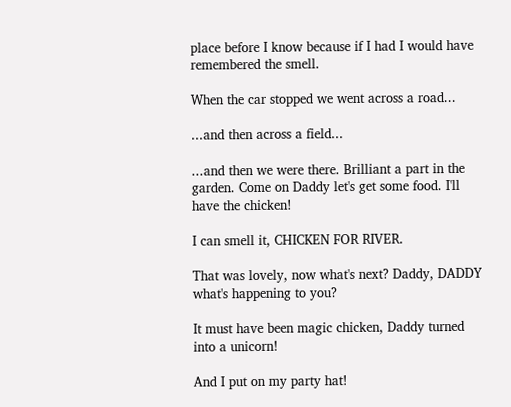place before I know because if I had I would have remembered the smell.

When the car stopped we went across a road...

...and then across a field...

...and then we were there. Brilliant a part in the garden. Come on Daddy let's get some food. I'll have the chicken!

I can smell it, CHICKEN FOR RIVER.

That was lovely, now what's next? Daddy, DADDY what's happening to you?

It must have been magic chicken, Daddy turned into a unicorn!

And I put on my party hat!